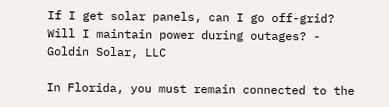If I get solar panels, can I go off-grid? Will I maintain power during outages? - Goldin Solar, LLC

In Florida, you must remain connected to the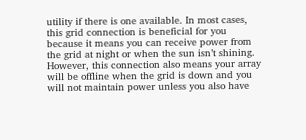utility if there is one available. In most cases, this grid connection is beneficial for you because it means you can receive power from the grid at night or when the sun isn’t shining. However, this connection also means your array will be offline when the grid is down and you will not maintain power unless you also have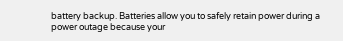battery backup. Batteries allow you to safely retain power during a power outage because your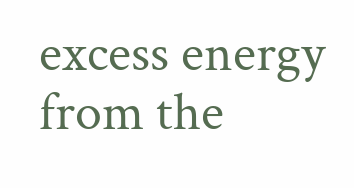excess energy from the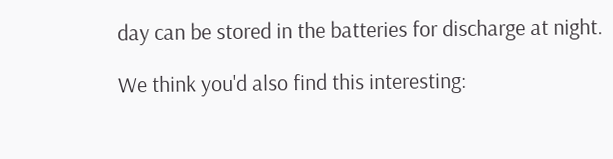day can be stored in the batteries for discharge at night.

We think you'd also find this interesting: